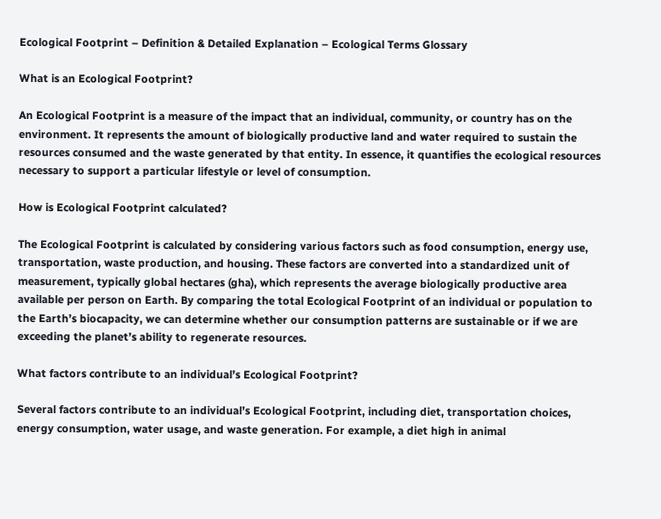Ecological Footprint – Definition & Detailed Explanation – Ecological Terms Glossary

What is an Ecological Footprint?

An Ecological Footprint is a measure of the impact that an individual, community, or country has on the environment. It represents the amount of biologically productive land and water required to sustain the resources consumed and the waste generated by that entity. In essence, it quantifies the ecological resources necessary to support a particular lifestyle or level of consumption.

How is Ecological Footprint calculated?

The Ecological Footprint is calculated by considering various factors such as food consumption, energy use, transportation, waste production, and housing. These factors are converted into a standardized unit of measurement, typically global hectares (gha), which represents the average biologically productive area available per person on Earth. By comparing the total Ecological Footprint of an individual or population to the Earth’s biocapacity, we can determine whether our consumption patterns are sustainable or if we are exceeding the planet’s ability to regenerate resources.

What factors contribute to an individual’s Ecological Footprint?

Several factors contribute to an individual’s Ecological Footprint, including diet, transportation choices, energy consumption, water usage, and waste generation. For example, a diet high in animal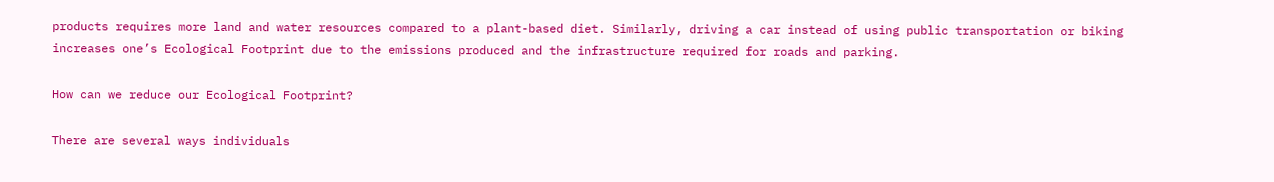products requires more land and water resources compared to a plant-based diet. Similarly, driving a car instead of using public transportation or biking increases one’s Ecological Footprint due to the emissions produced and the infrastructure required for roads and parking.

How can we reduce our Ecological Footprint?

There are several ways individuals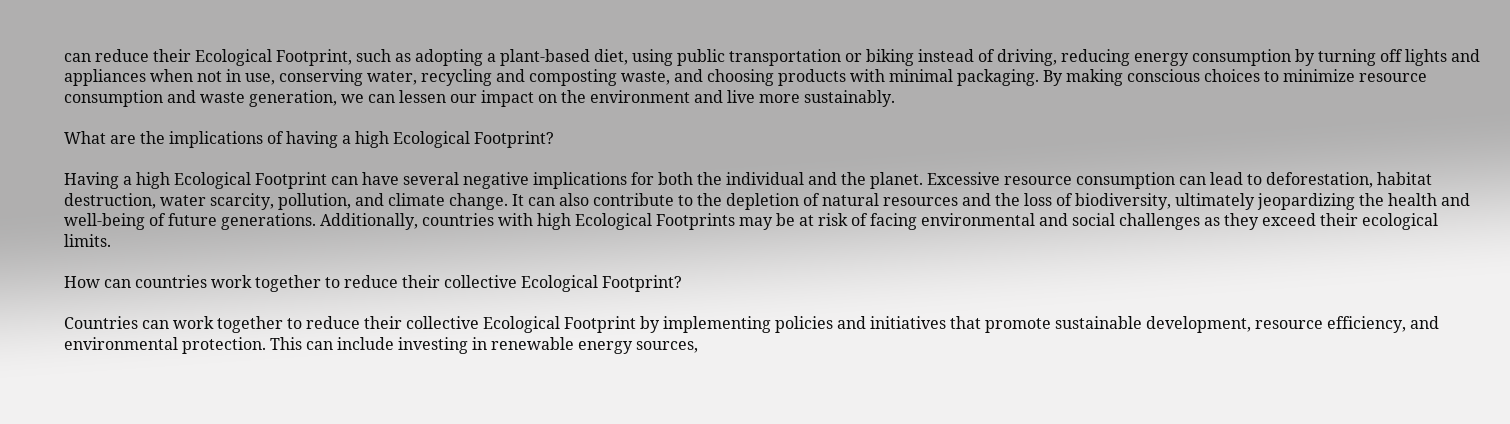can reduce their Ecological Footprint, such as adopting a plant-based diet, using public transportation or biking instead of driving, reducing energy consumption by turning off lights and appliances when not in use, conserving water, recycling and composting waste, and choosing products with minimal packaging. By making conscious choices to minimize resource consumption and waste generation, we can lessen our impact on the environment and live more sustainably.

What are the implications of having a high Ecological Footprint?

Having a high Ecological Footprint can have several negative implications for both the individual and the planet. Excessive resource consumption can lead to deforestation, habitat destruction, water scarcity, pollution, and climate change. It can also contribute to the depletion of natural resources and the loss of biodiversity, ultimately jeopardizing the health and well-being of future generations. Additionally, countries with high Ecological Footprints may be at risk of facing environmental and social challenges as they exceed their ecological limits.

How can countries work together to reduce their collective Ecological Footprint?

Countries can work together to reduce their collective Ecological Footprint by implementing policies and initiatives that promote sustainable development, resource efficiency, and environmental protection. This can include investing in renewable energy sources,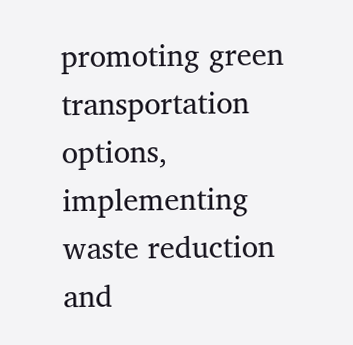promoting green transportation options, implementing waste reduction and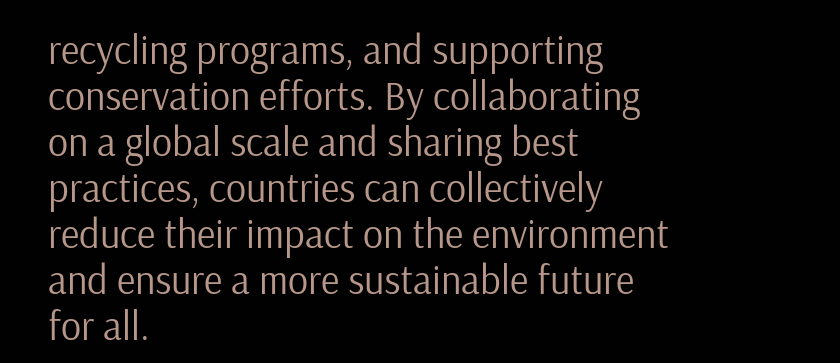recycling programs, and supporting conservation efforts. By collaborating on a global scale and sharing best practices, countries can collectively reduce their impact on the environment and ensure a more sustainable future for all.